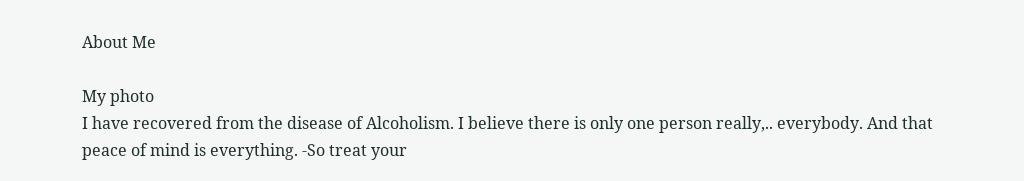About Me

My photo
I have recovered from the disease of Alcoholism. I believe there is only one person really,.. everybody. And that peace of mind is everything. -So treat your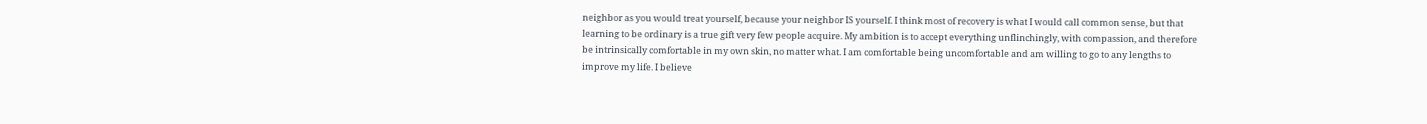neighbor as you would treat yourself, because your neighbor IS yourself. I think most of recovery is what I would call common sense, but that learning to be ordinary is a true gift very few people acquire. My ambition is to accept everything unflinchingly, with compassion, and therefore be intrinsically comfortable in my own skin, no matter what. I am comfortable being uncomfortable and am willing to go to any lengths to improve my life. I believe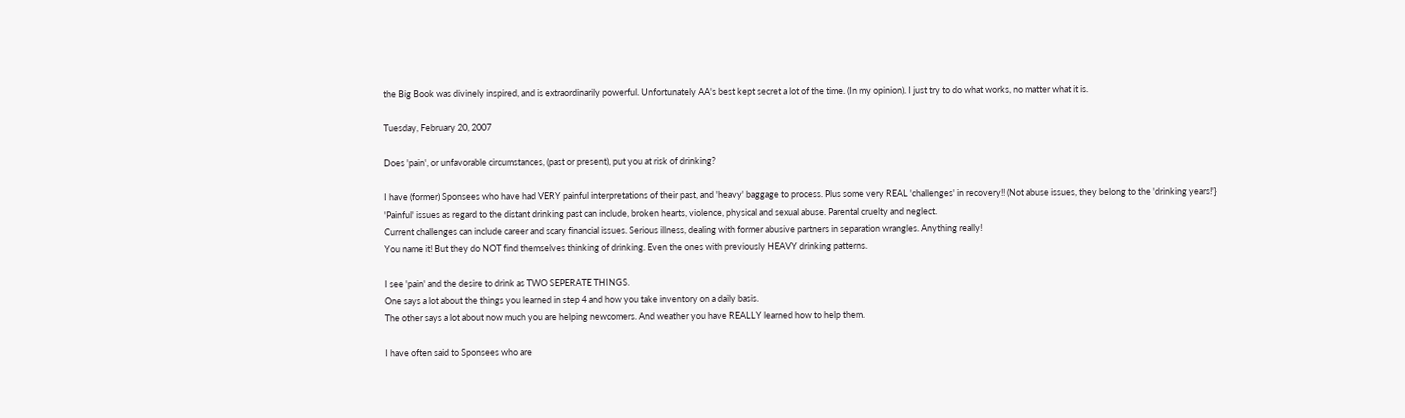the Big Book was divinely inspired, and is extraordinarily powerful. Unfortunately AA's best kept secret a lot of the time. (In my opinion). I just try to do what works, no matter what it is.

Tuesday, February 20, 2007

Does 'pain', or unfavorable circumstances, (past or present), put you at risk of drinking?

I have (former) Sponsees who have had VERY painful interpretations of their past, and 'heavy' baggage to process. Plus some very REAL 'challenges' in recovery!! (Not abuse issues, they belong to the 'drinking years!'}
'Painful' issues as regard to the distant drinking past can include, broken hearts, violence, physical and sexual abuse. Parental cruelty and neglect.
Current challenges can include career and scary financial issues. Serious illness, dealing with former abusive partners in separation wrangles. Anything really!
You name it! But they do NOT find themselves thinking of drinking. Even the ones with previously HEAVY drinking patterns.

I see 'pain' and the desire to drink as TWO SEPERATE THINGS.
One says a lot about the things you learned in step 4 and how you take inventory on a daily basis.
The other says a lot about now much you are helping newcomers. And weather you have REALLY learned how to help them.

I have often said to Sponsees who are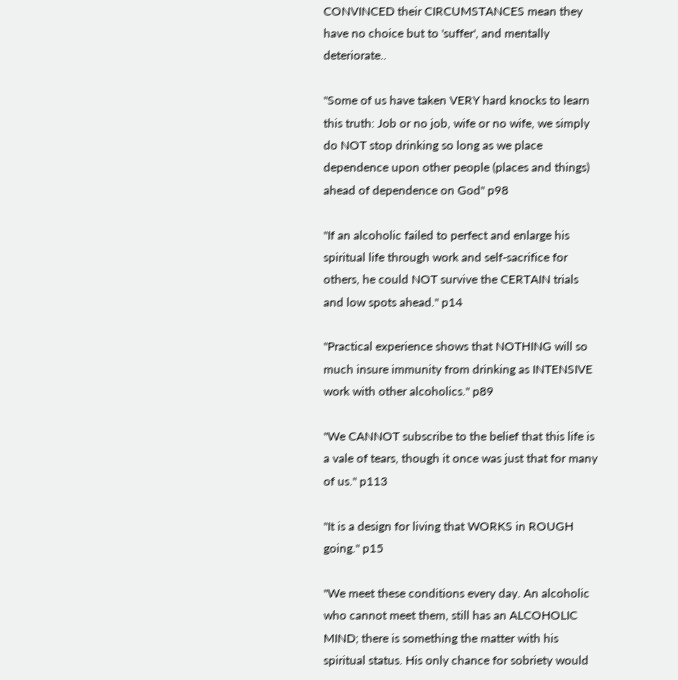CONVINCED their CIRCUMSTANCES mean they have no choice but to 'suffer', and mentally deteriorate..

"Some of us have taken VERY hard knocks to learn this truth: Job or no job, wife or no wife, we simply do NOT stop drinking so long as we place dependence upon other people (places and things) ahead of dependence on God" p98

"If an alcoholic failed to perfect and enlarge his spiritual life through work and self-sacrifice for others, he could NOT survive the CERTAIN trials and low spots ahead." p14

"Practical experience shows that NOTHING will so much insure immunity from drinking as INTENSIVE work with other alcoholics." p89

"We CANNOT subscribe to the belief that this life is a vale of tears, though it once was just that for many of us." p113

"It is a design for living that WORKS in ROUGH going." p15

"We meet these conditions every day. An alcoholic who cannot meet them, still has an ALCOHOLIC MIND; there is something the matter with his spiritual status. His only chance for sobriety would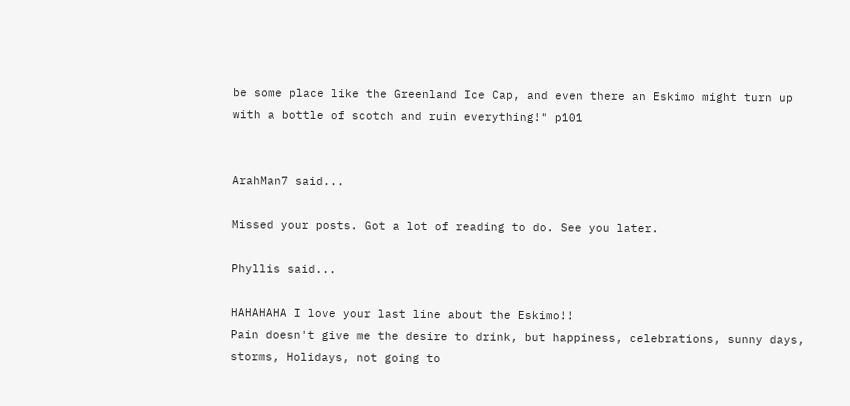be some place like the Greenland Ice Cap, and even there an Eskimo might turn up with a bottle of scotch and ruin everything!" p101


ArahMan7 said...

Missed your posts. Got a lot of reading to do. See you later.

Phyllis said...

HAHAHAHA I love your last line about the Eskimo!!
Pain doesn't give me the desire to drink, but happiness, celebrations, sunny days, storms, Holidays, not going to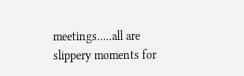meetings.....all are slippery moments for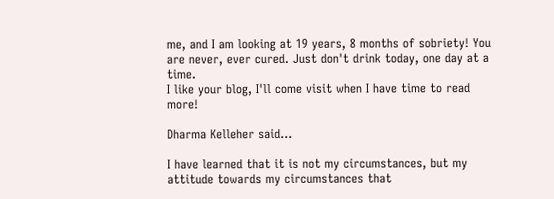me, and I am looking at 19 years, 8 months of sobriety! You are never, ever cured. Just don't drink today, one day at a time.
I like your blog, I'll come visit when I have time to read more!

Dharma Kelleher said...

I have learned that it is not my circumstances, but my attitude towards my circumstances that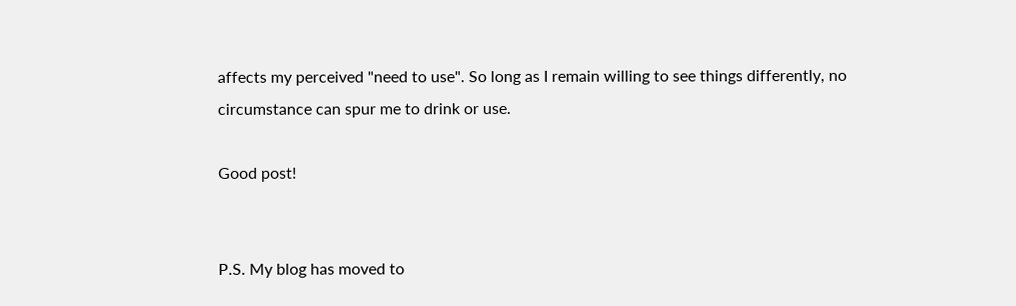affects my perceived "need to use". So long as I remain willing to see things differently, no circumstance can spur me to drink or use.

Good post!


P.S. My blog has moved to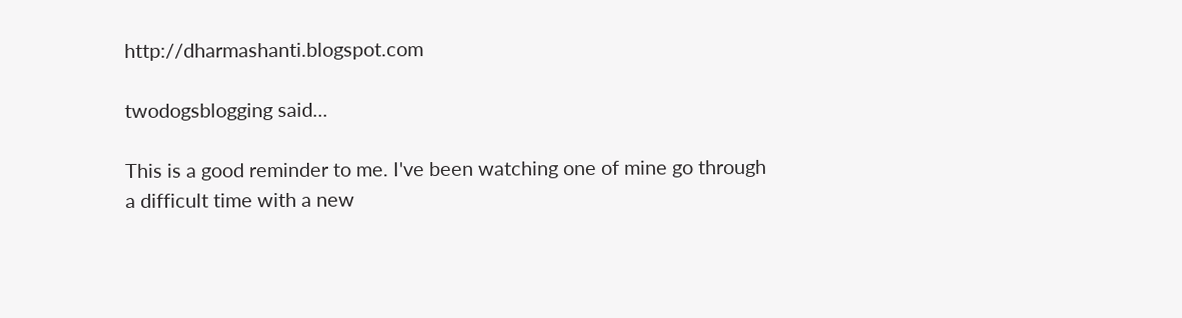http://dharmashanti.blogspot.com

twodogsblogging said...

This is a good reminder to me. I've been watching one of mine go through a difficult time with a new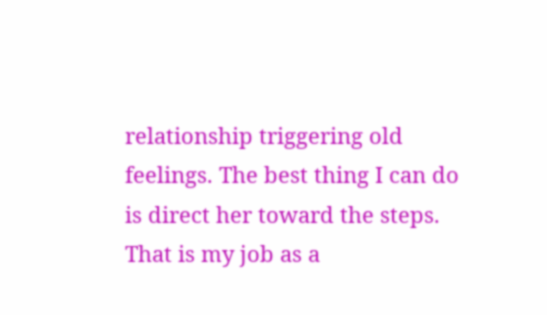relationship triggering old feelings. The best thing I can do is direct her toward the steps. That is my job as a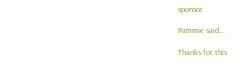sponsor.

Pammie said...

Thanks for this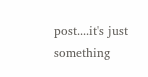post....it's just something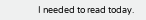I needed to read today.